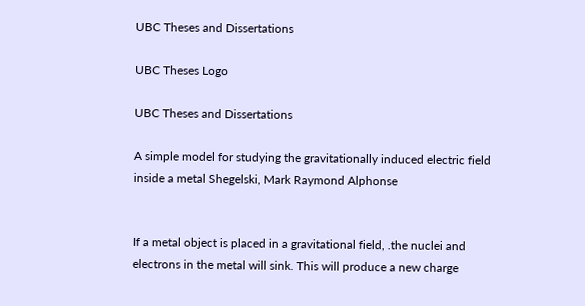UBC Theses and Dissertations

UBC Theses Logo

UBC Theses and Dissertations

A simple model for studying the gravitationally induced electric field inside a metal Shegelski, Mark Raymond Alphonse


If a metal object is placed in a gravitational field, .the nuclei and electrons in the metal will sink. This will produce a new charge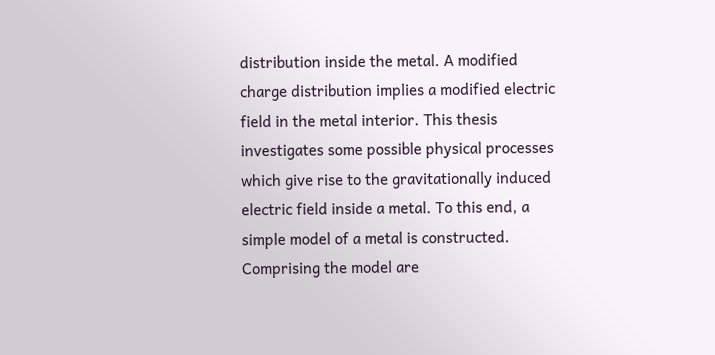distribution inside the metal. A modified charge distribution implies a modified electric field in the metal interior. This thesis investigates some possible physical processes which give rise to the gravitationally induced electric field inside a metal. To this end, a simple model of a metal is constructed. Comprising the model are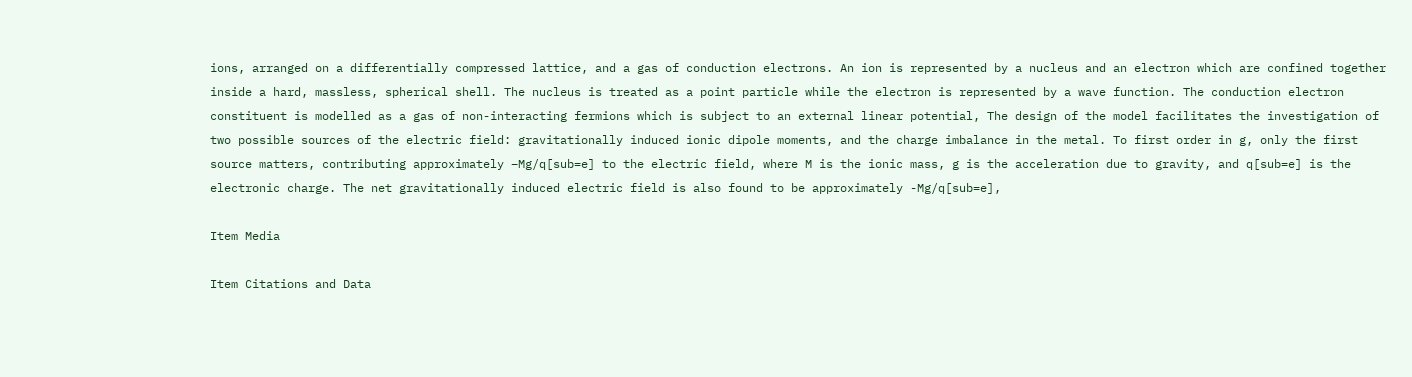ions, arranged on a differentially compressed lattice, and a gas of conduction electrons. An ion is represented by a nucleus and an electron which are confined together inside a hard, massless, spherical shell. The nucleus is treated as a point particle while the electron is represented by a wave function. The conduction electron constituent is modelled as a gas of non-interacting fermions which is subject to an external linear potential, The design of the model facilitates the investigation of two possible sources of the electric field: gravitationally induced ionic dipole moments, and the charge imbalance in the metal. To first order in g, only the first source matters, contributing approximately –Mg/q[sub=e] to the electric field, where M is the ionic mass, g is the acceleration due to gravity, and q[sub=e] is the electronic charge. The net gravitationally induced electric field is also found to be approximately -Mg/q[sub=e],

Item Media

Item Citations and Data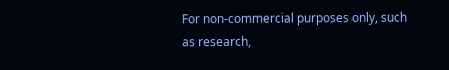For non-commercial purposes only, such as research,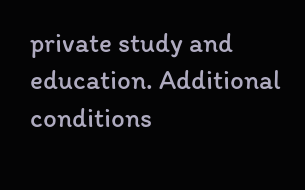private study and education. Additional conditions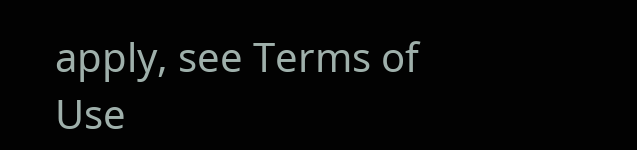apply, see Terms of Use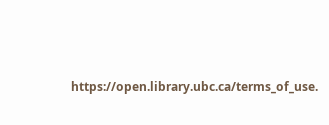https://open.library.ubc.ca/terms_of_use.